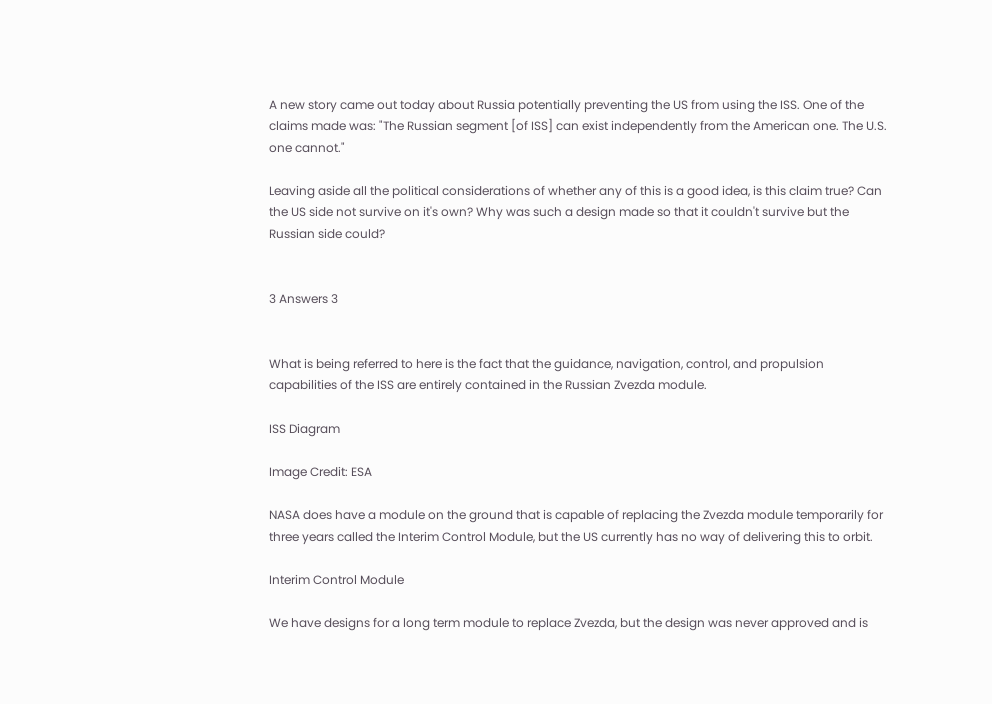A new story came out today about Russia potentially preventing the US from using the ISS. One of the claims made was: "The Russian segment [of ISS] can exist independently from the American one. The U.S. one cannot."

Leaving aside all the political considerations of whether any of this is a good idea, is this claim true? Can the US side not survive on it's own? Why was such a design made so that it couldn't survive but the Russian side could?


3 Answers 3


What is being referred to here is the fact that the guidance, navigation, control, and propulsion capabilities of the ISS are entirely contained in the Russian Zvezda module.

ISS Diagram

Image Credit: ESA

NASA does have a module on the ground that is capable of replacing the Zvezda module temporarily for three years called the Interim Control Module, but the US currently has no way of delivering this to orbit.

Interim Control Module

We have designs for a long term module to replace Zvezda, but the design was never approved and is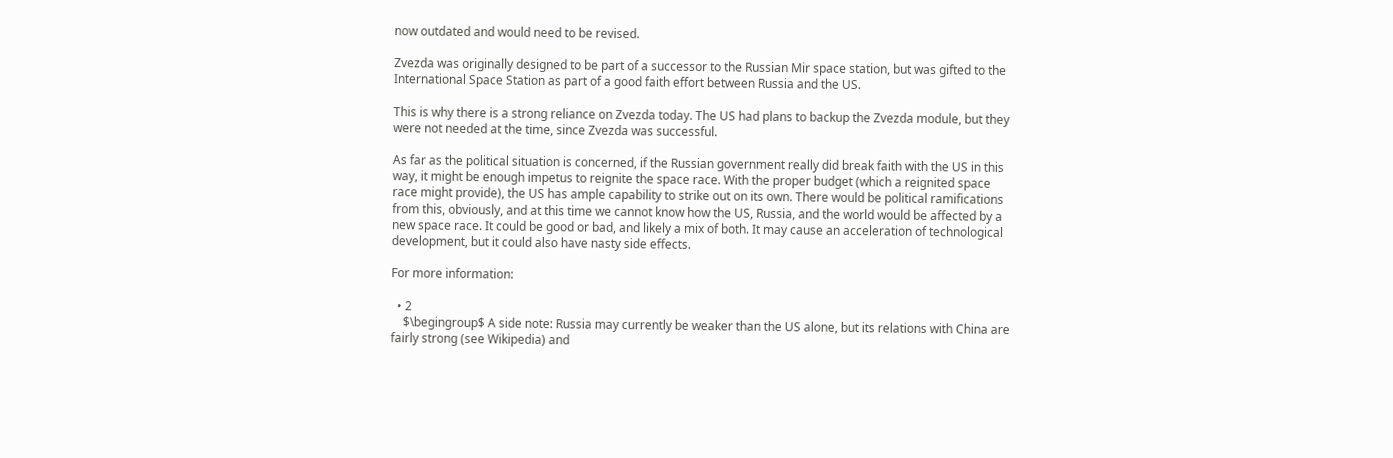now outdated and would need to be revised.

Zvezda was originally designed to be part of a successor to the Russian Mir space station, but was gifted to the International Space Station as part of a good faith effort between Russia and the US.

This is why there is a strong reliance on Zvezda today. The US had plans to backup the Zvezda module, but they were not needed at the time, since Zvezda was successful.

As far as the political situation is concerned, if the Russian government really did break faith with the US in this way, it might be enough impetus to reignite the space race. With the proper budget (which a reignited space race might provide), the US has ample capability to strike out on its own. There would be political ramifications from this, obviously, and at this time we cannot know how the US, Russia, and the world would be affected by a new space race. It could be good or bad, and likely a mix of both. It may cause an acceleration of technological development, but it could also have nasty side effects.

For more information:

  • 2
    $\begingroup$ A side note: Russia may currently be weaker than the US alone, but its relations with China are fairly strong (see Wikipedia) and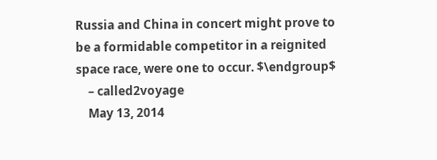Russia and China in concert might prove to be a formidable competitor in a reignited space race, were one to occur. $\endgroup$
    – called2voyage
    May 13, 2014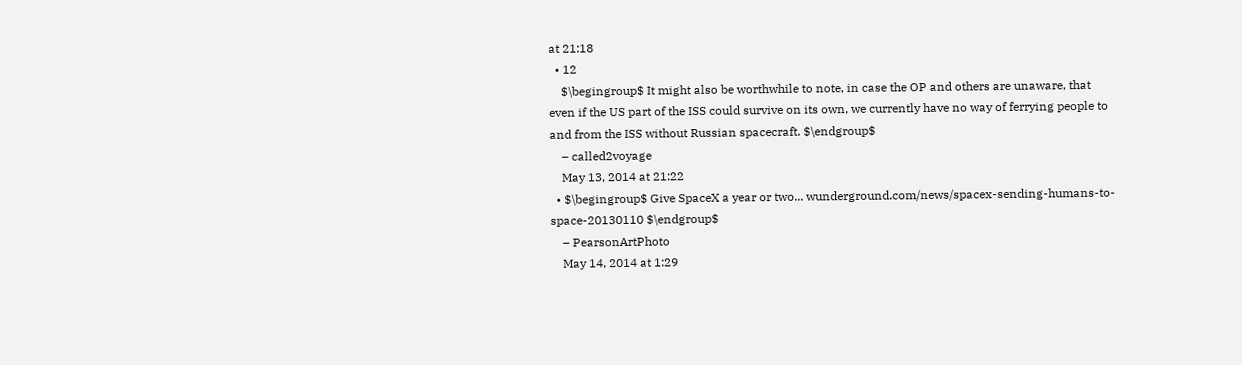at 21:18
  • 12
    $\begingroup$ It might also be worthwhile to note, in case the OP and others are unaware, that even if the US part of the ISS could survive on its own, we currently have no way of ferrying people to and from the ISS without Russian spacecraft. $\endgroup$
    – called2voyage
    May 13, 2014 at 21:22
  • $\begingroup$ Give SpaceX a year or two... wunderground.com/news/spacex-sending-humans-to-space-20130110 $\endgroup$
    – PearsonArtPhoto
    May 14, 2014 at 1:29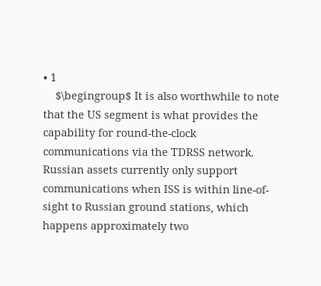• 1
    $\begingroup$ It is also worthwhile to note that the US segment is what provides the capability for round-the-clock communications via the TDRSS network. Russian assets currently only support communications when ISS is within line-of-sight to Russian ground stations, which happens approximately two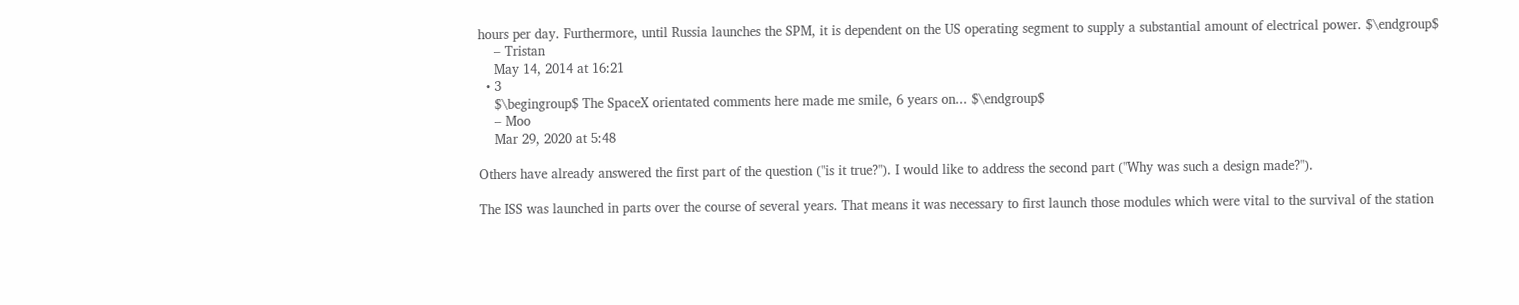hours per day. Furthermore, until Russia launches the SPM, it is dependent on the US operating segment to supply a substantial amount of electrical power. $\endgroup$
    – Tristan
    May 14, 2014 at 16:21
  • 3
    $\begingroup$ The SpaceX orientated comments here made me smile, 6 years on... $\endgroup$
    – Moo
    Mar 29, 2020 at 5:48

Others have already answered the first part of the question ("is it true?"). I would like to address the second part ("Why was such a design made?").

The ISS was launched in parts over the course of several years. That means it was necessary to first launch those modules which were vital to the survival of the station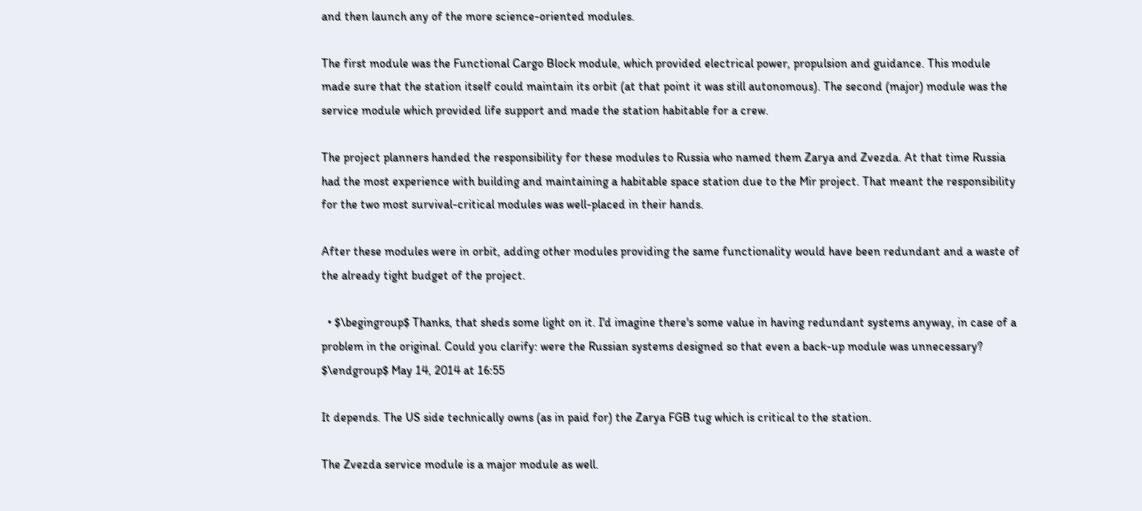and then launch any of the more science-oriented modules.

The first module was the Functional Cargo Block module, which provided electrical power, propulsion and guidance. This module made sure that the station itself could maintain its orbit (at that point it was still autonomous). The second (major) module was the service module which provided life support and made the station habitable for a crew.

The project planners handed the responsibility for these modules to Russia who named them Zarya and Zvezda. At that time Russia had the most experience with building and maintaining a habitable space station due to the Mir project. That meant the responsibility for the two most survival-critical modules was well-placed in their hands.

After these modules were in orbit, adding other modules providing the same functionality would have been redundant and a waste of the already tight budget of the project.

  • $\begingroup$ Thanks, that sheds some light on it. I'd imagine there's some value in having redundant systems anyway, in case of a problem in the original. Could you clarify: were the Russian systems designed so that even a back-up module was unnecessary? $\endgroup$ May 14, 2014 at 16:55

It depends. The US side technically owns (as in paid for) the Zarya FGB tug which is critical to the station.

The Zvezda service module is a major module as well.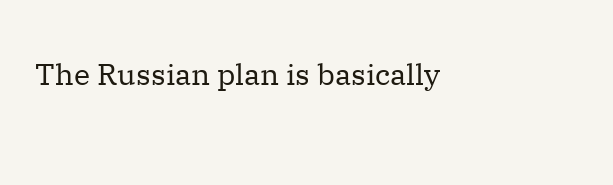The Russian plan is basically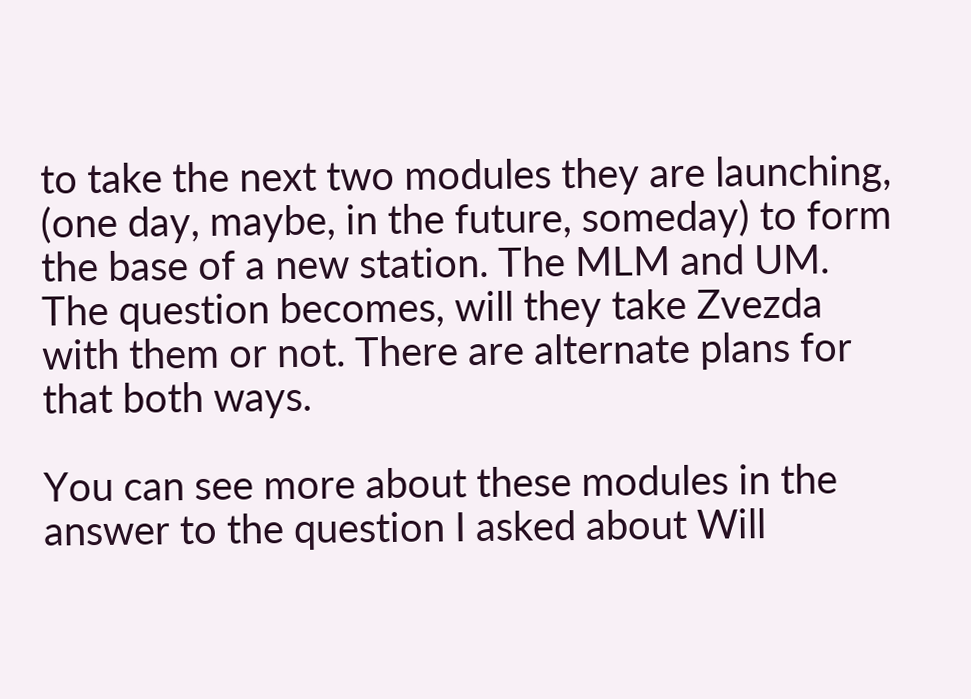to take the next two modules they are launching, (one day, maybe, in the future, someday) to form the base of a new station. The MLM and UM. The question becomes, will they take Zvezda with them or not. There are alternate plans for that both ways.

You can see more about these modules in the answer to the question I asked about Will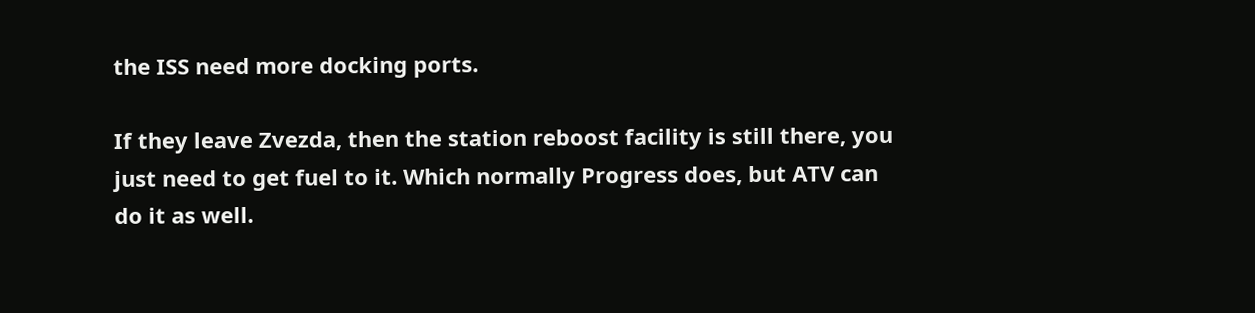the ISS need more docking ports.

If they leave Zvezda, then the station reboost facility is still there, you just need to get fuel to it. Which normally Progress does, but ATV can do it as well.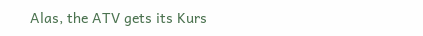Alas, the ATV gets its Kurs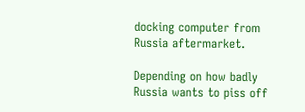docking computer from Russia aftermarket.

Depending on how badly Russia wants to piss off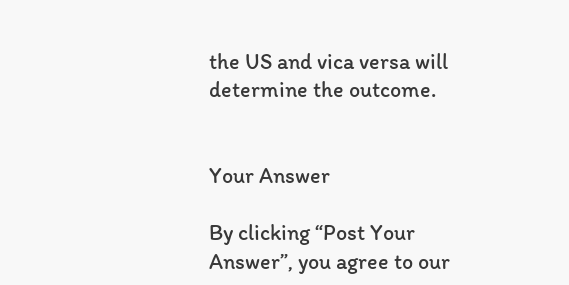the US and vica versa will determine the outcome.


Your Answer

By clicking “Post Your Answer”, you agree to our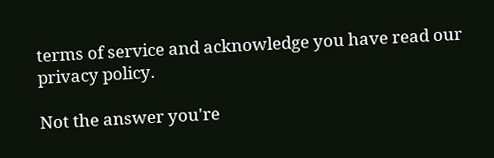terms of service and acknowledge you have read our privacy policy.

Not the answer you're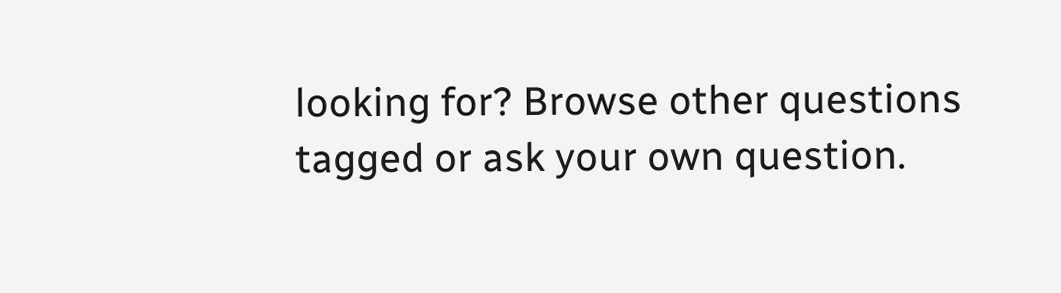looking for? Browse other questions tagged or ask your own question.